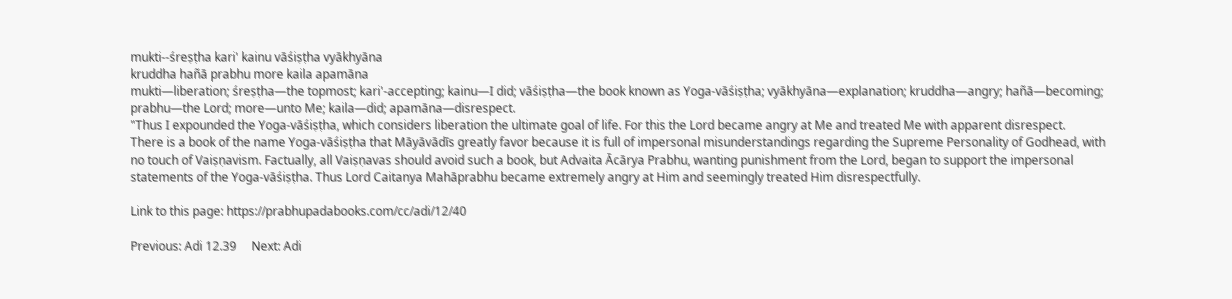mukti--śreṣṭha kari' kainu vāśiṣṭha vyākhyāna
kruddha hañā prabhu more kaila apamāna
mukti—liberation; śreṣṭha—the topmost; kari'-accepting; kainu—I did; vāśiṣṭha—the book known as Yoga-vāśiṣṭha; vyākhyāna—explanation; kruddha—angry; hañā—becoming; prabhu—the Lord; more—unto Me; kaila—did; apamāna—disrespect.
"Thus I expounded the Yoga-vāśiṣṭha, which considers liberation the ultimate goal of life. For this the Lord became angry at Me and treated Me with apparent disrespect.
There is a book of the name Yoga-vāśiṣṭha that Māyāvādīs greatly favor because it is full of impersonal misunderstandings regarding the Supreme Personality of Godhead, with no touch of Vaiṣṇavism. Factually, all Vaiṣṇavas should avoid such a book, but Advaita Ācārya Prabhu, wanting punishment from the Lord, began to support the impersonal statements of the Yoga-vāśiṣṭha. Thus Lord Caitanya Mahāprabhu became extremely angry at Him and seemingly treated Him disrespectfully.

Link to this page: https://prabhupadabooks.com/cc/adi/12/40

Previous: Adi 12.39     Next: Adi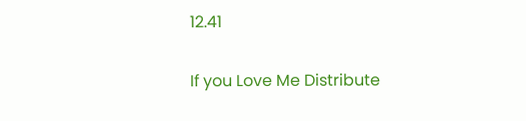12.41

If you Love Me Distribute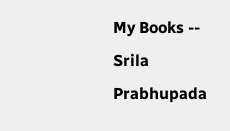My Books -- Srila Prabhupada